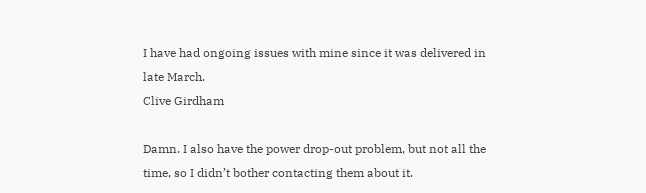I have had ongoing issues with mine since it was delivered in late March.
Clive Girdham

Damn. I also have the power drop-out problem, but not all the time, so I didn’t bother contacting them about it.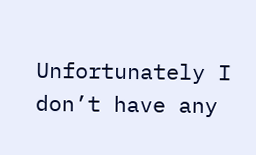Unfortunately I don’t have any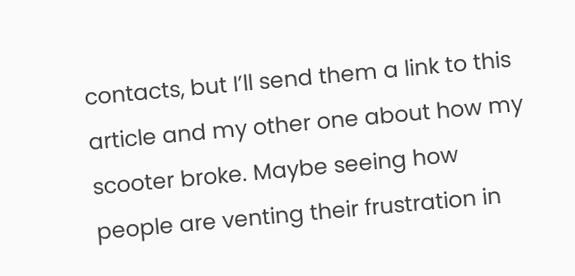contacts, but I’ll send them a link to this article and my other one about how my scooter broke. Maybe seeing how people are venting their frustration in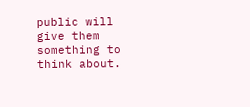public will give them something to think about.